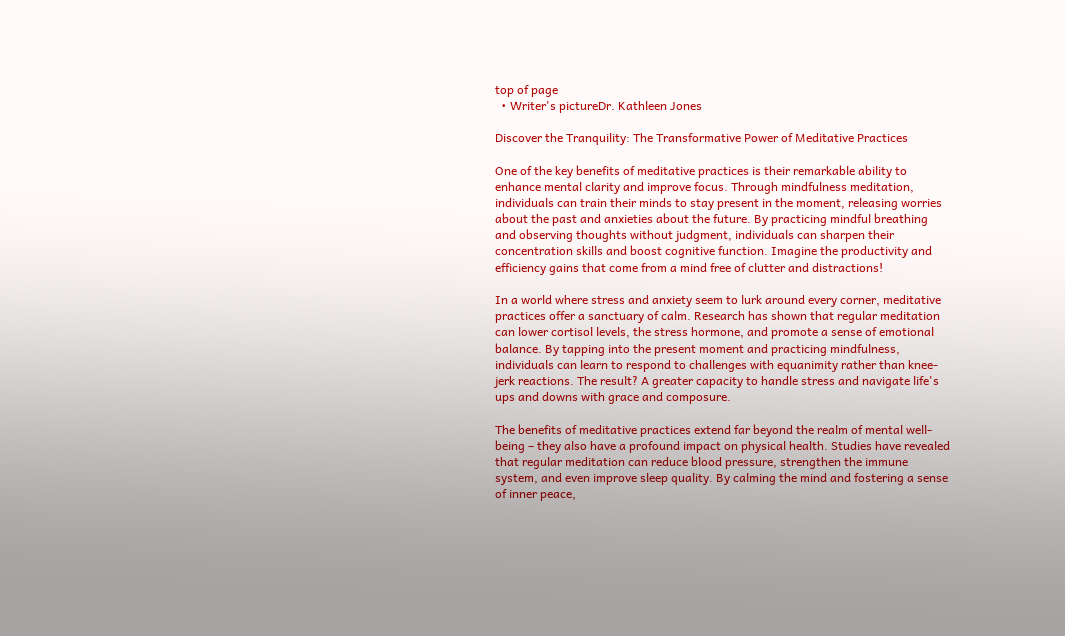top of page
  • Writer's pictureDr. Kathleen Jones

Discover the Tranquility: The Transformative Power of Meditative Practices

One of the key benefits of meditative practices is their remarkable ability to enhance mental clarity and improve focus. Through mindfulness meditation, individuals can train their minds to stay present in the moment, releasing worries about the past and anxieties about the future. By practicing mindful breathing and observing thoughts without judgment, individuals can sharpen their concentration skills and boost cognitive function. Imagine the productivity and efficiency gains that come from a mind free of clutter and distractions!

In a world where stress and anxiety seem to lurk around every corner, meditative practices offer a sanctuary of calm. Research has shown that regular meditation can lower cortisol levels, the stress hormone, and promote a sense of emotional balance. By tapping into the present moment and practicing mindfulness, individuals can learn to respond to challenges with equanimity rather than knee-jerk reactions. The result? A greater capacity to handle stress and navigate life's ups and downs with grace and composure.

The benefits of meditative practices extend far beyond the realm of mental well-being – they also have a profound impact on physical health. Studies have revealed that regular meditation can reduce blood pressure, strengthen the immune system, and even improve sleep quality. By calming the mind and fostering a sense of inner peace,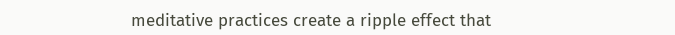meditative practices create a ripple effect that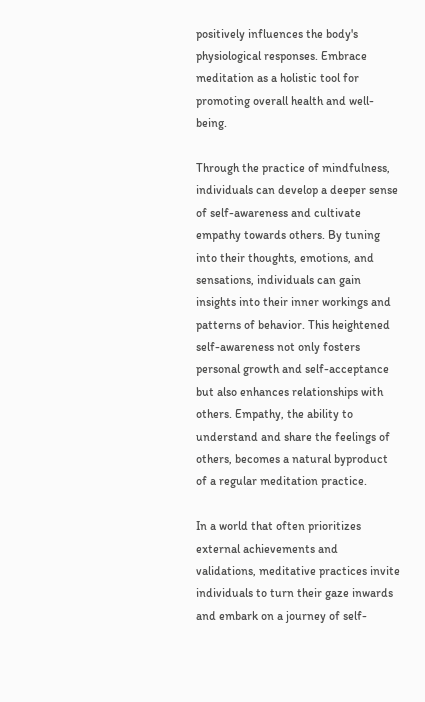positively influences the body's physiological responses. Embrace meditation as a holistic tool for promoting overall health and well-being.

Through the practice of mindfulness, individuals can develop a deeper sense of self-awareness and cultivate empathy towards others. By tuning into their thoughts, emotions, and sensations, individuals can gain insights into their inner workings and patterns of behavior. This heightened self-awareness not only fosters personal growth and self-acceptance but also enhances relationships with others. Empathy, the ability to understand and share the feelings of others, becomes a natural byproduct of a regular meditation practice.

In a world that often prioritizes external achievements and validations, meditative practices invite individuals to turn their gaze inwards and embark on a journey of self-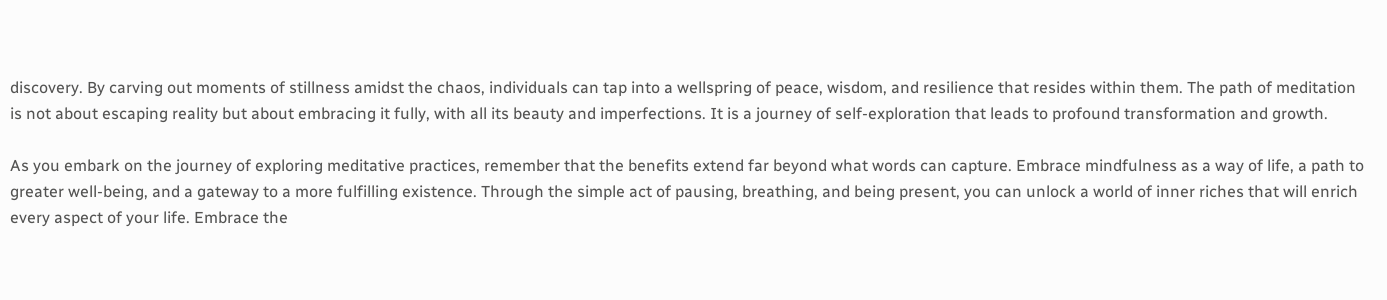discovery. By carving out moments of stillness amidst the chaos, individuals can tap into a wellspring of peace, wisdom, and resilience that resides within them. The path of meditation is not about escaping reality but about embracing it fully, with all its beauty and imperfections. It is a journey of self-exploration that leads to profound transformation and growth.

As you embark on the journey of exploring meditative practices, remember that the benefits extend far beyond what words can capture. Embrace mindfulness as a way of life, a path to greater well-being, and a gateway to a more fulfilling existence. Through the simple act of pausing, breathing, and being present, you can unlock a world of inner riches that will enrich every aspect of your life. Embrace the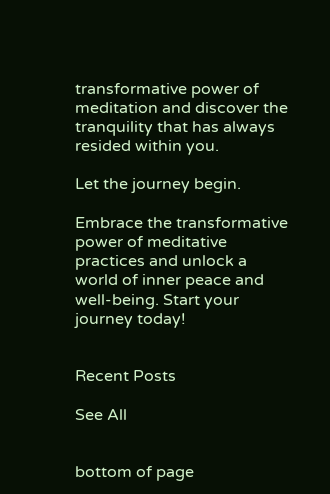transformative power of meditation and discover the tranquility that has always resided within you.

Let the journey begin.

Embrace the transformative power of meditative practices and unlock a world of inner peace and well-being. Start your journey today!


Recent Posts

See All


bottom of page